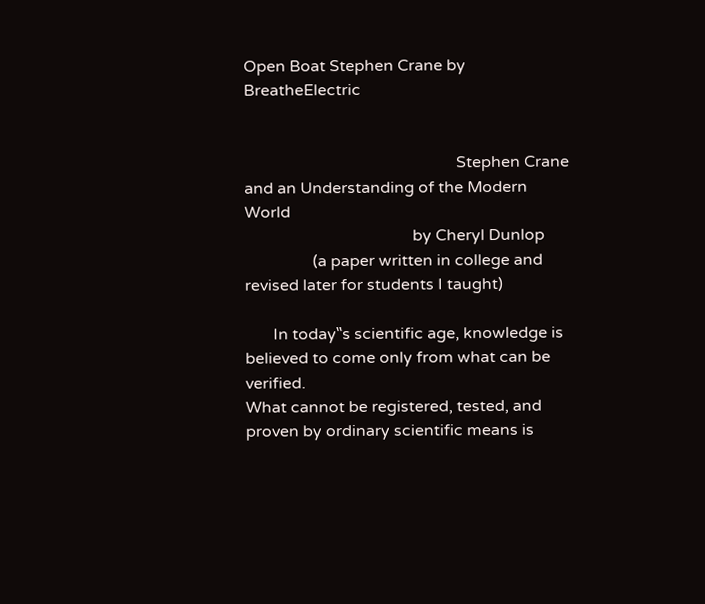Open Boat Stephen Crane by BreatheElectric


                                                     Stephen Crane and an Understanding of the Modern World
                                          by Cheryl Dunlop
                 (a paper written in college and revised later for students I taught)

       In today‟s scientific age, knowledge is believed to come only from what can be verified.
What cannot be registered, tested, and proven by ordinary scientific means is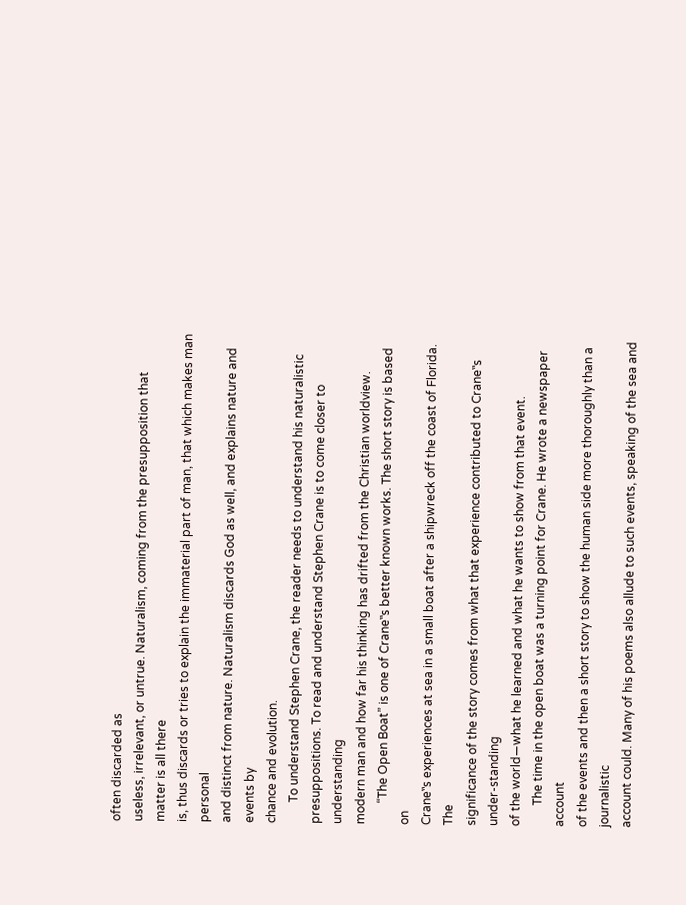often discarded as
useless, irrelevant, or untrue. Naturalism, coming from the presupposition that matter is all there
is, thus discards or tries to explain the immaterial part of man, that which makes man personal
and distinct from nature. Naturalism discards God as well, and explains nature and events by
chance and evolution.
       To understand Stephen Crane, the reader needs to understand his naturalistic
presuppositions. To read and understand Stephen Crane is to come closer to understanding
modern man and how far his thinking has drifted from the Christian worldview.
       “The Open Boat” is one of Crane‟s better known works. The short story is based on
Crane‟s experiences at sea in a small boat after a shipwreck off the coast of Florida. The
significance of the story comes from what that experience contributed to Crane‟s under-standing
of the world—what he learned and what he wants to show from that event.
       The time in the open boat was a turning point for Crane. He wrote a newspaper account
of the events and then a short story to show the human side more thoroughly than a journalistic
account could. Many of his poems also allude to such events, speaking of the sea and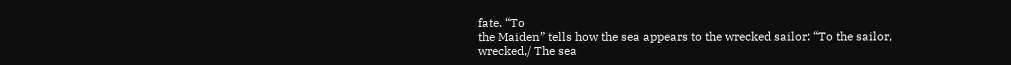fate. “To
the Maiden” tells how the sea appears to the wrecked sailor: “To the sailor, wrecked,/ The sea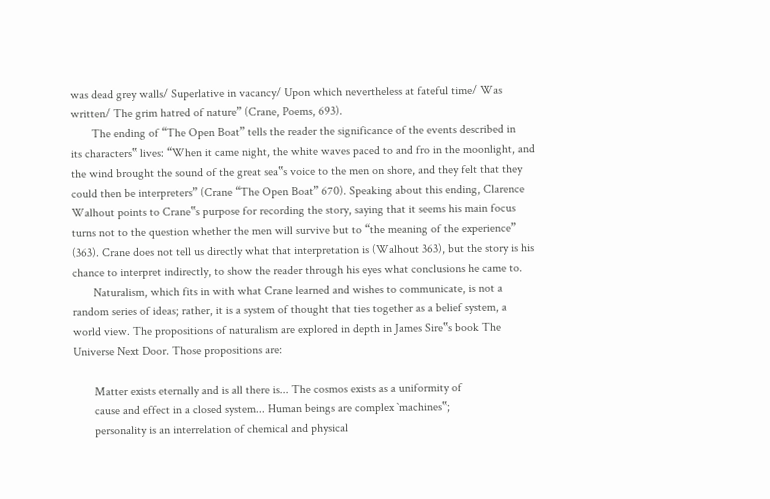was dead grey walls/ Superlative in vacancy/ Upon which nevertheless at fateful time/ Was
written/ The grim hatred of nature” (Crane, Poems, 693).
       The ending of “The Open Boat” tells the reader the significance of the events described in
its characters‟ lives: “When it came night, the white waves paced to and fro in the moonlight, and
the wind brought the sound of the great sea‟s voice to the men on shore, and they felt that they
could then be interpreters” (Crane “The Open Boat” 670). Speaking about this ending, Clarence
Walhout points to Crane‟s purpose for recording the story, saying that it seems his main focus
turns not to the question whether the men will survive but to “the meaning of the experience”
(363). Crane does not tell us directly what that interpretation is (Walhout 363), but the story is his
chance to interpret indirectly, to show the reader through his eyes what conclusions he came to.
       Naturalism, which fits in with what Crane learned and wishes to communicate, is not a
random series of ideas; rather, it is a system of thought that ties together as a belief system, a
world view. The propositions of naturalism are explored in depth in James Sire‟s book The
Universe Next Door. Those propositions are:

       Matter exists eternally and is all there is... The cosmos exists as a uniformity of
       cause and effect in a closed system... Human beings are complex `machines‟;
       personality is an interrelation of chemical and physical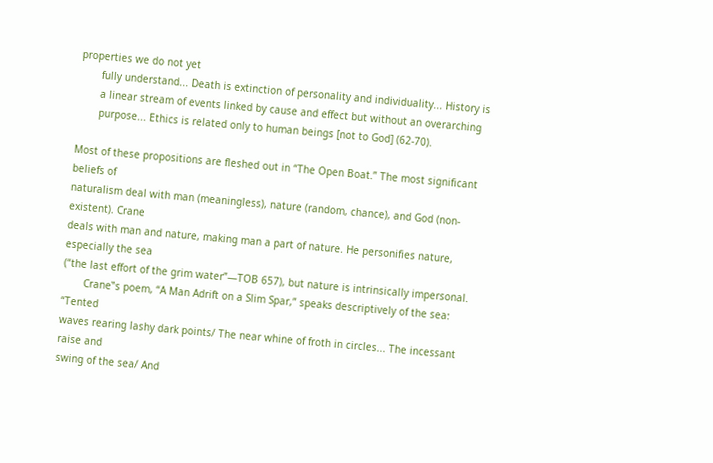properties we do not yet
       fully understand... Death is extinction of personality and individuality... History is
       a linear stream of events linked by cause and effect but without an overarching
       purpose... Ethics is related only to human beings [not to God] (62-70).

Most of these propositions are fleshed out in “The Open Boat.” The most significant beliefs of
naturalism deal with man (meaningless), nature (random, chance), and God (non-existent). Crane
deals with man and nature, making man a part of nature. He personifies nature, especially the sea
(“the last effort of the grim water”—TOB 657), but nature is intrinsically impersonal.
       Crane‟s poem, “A Man Adrift on a Slim Spar,” speaks descriptively of the sea: “Tented
waves rearing lashy dark points/ The near whine of froth in circles... The incessant raise and
swing of the sea/ And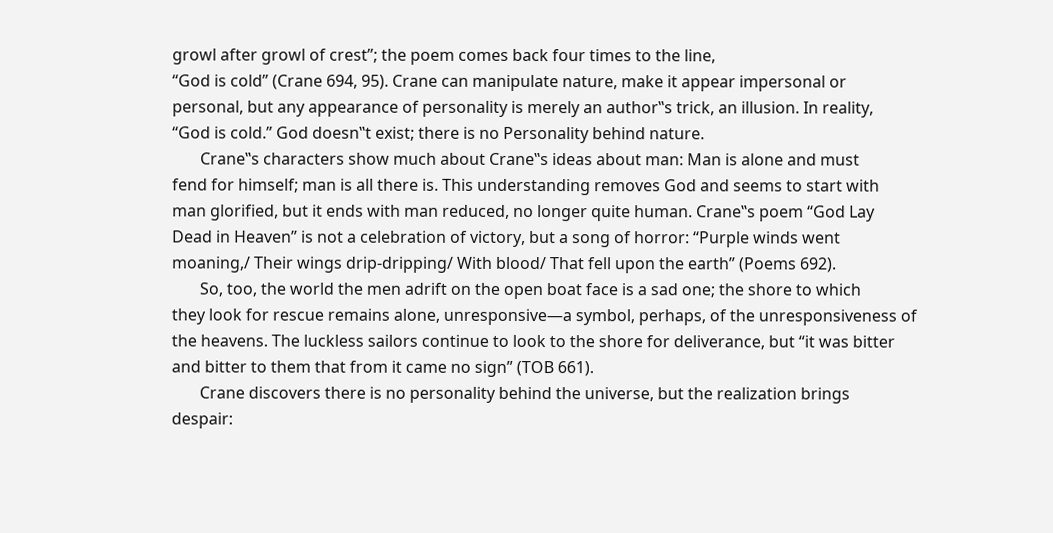growl after growl of crest”; the poem comes back four times to the line,
“God is cold” (Crane 694, 95). Crane can manipulate nature, make it appear impersonal or
personal, but any appearance of personality is merely an author‟s trick, an illusion. In reality,
“God is cold.” God doesn‟t exist; there is no Personality behind nature.
       Crane‟s characters show much about Crane‟s ideas about man: Man is alone and must
fend for himself; man is all there is. This understanding removes God and seems to start with
man glorified, but it ends with man reduced, no longer quite human. Crane‟s poem “God Lay
Dead in Heaven” is not a celebration of victory, but a song of horror: “Purple winds went
moaning,/ Their wings drip-dripping/ With blood/ That fell upon the earth” (Poems 692).
       So, too, the world the men adrift on the open boat face is a sad one; the shore to which
they look for rescue remains alone, unresponsive—a symbol, perhaps, of the unresponsiveness of
the heavens. The luckless sailors continue to look to the shore for deliverance, but “it was bitter
and bitter to them that from it came no sign” (TOB 661).
       Crane discovers there is no personality behind the universe, but the realization brings
despair: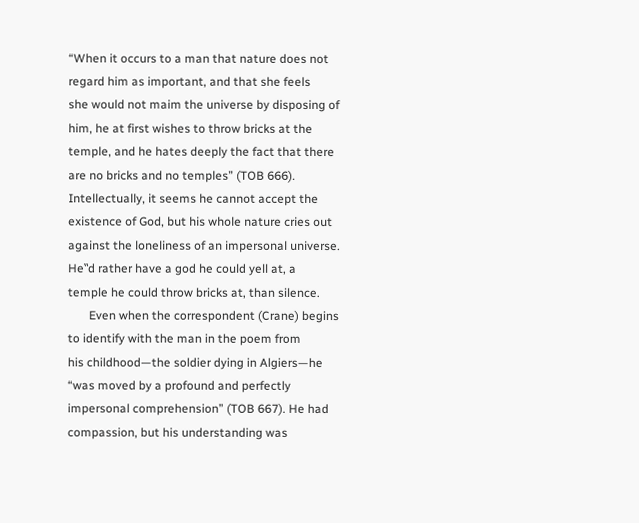“When it occurs to a man that nature does not regard him as important, and that she feels
she would not maim the universe by disposing of him, he at first wishes to throw bricks at the
temple, and he hates deeply the fact that there are no bricks and no temples” (TOB 666).
Intellectually, it seems he cannot accept the existence of God, but his whole nature cries out
against the loneliness of an impersonal universe. He‟d rather have a god he could yell at, a
temple he could throw bricks at, than silence.
       Even when the correspondent (Crane) begins to identify with the man in the poem from
his childhood—the soldier dying in Algiers—he “was moved by a profound and perfectly
impersonal comprehension” (TOB 667). He had compassion, but his understanding was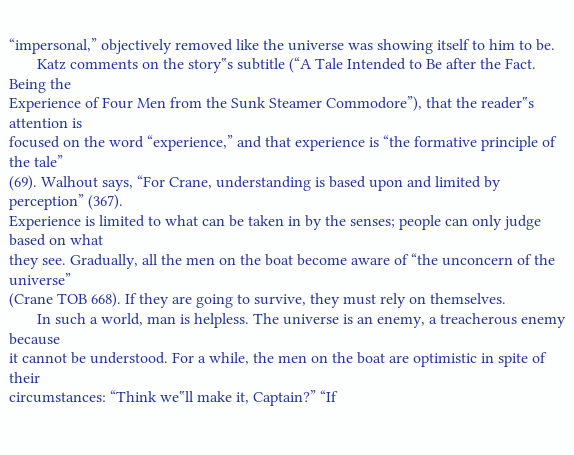“impersonal,” objectively removed like the universe was showing itself to him to be.
       Katz comments on the story‟s subtitle (“A Tale Intended to Be after the Fact. Being the
Experience of Four Men from the Sunk Steamer Commodore”), that the reader‟s attention is
focused on the word “experience,” and that experience is “the formative principle of the tale”
(69). Walhout says, “For Crane, understanding is based upon and limited by perception” (367).
Experience is limited to what can be taken in by the senses; people can only judge based on what
they see. Gradually, all the men on the boat become aware of “the unconcern of the universe”
(Crane TOB 668). If they are going to survive, they must rely on themselves.
       In such a world, man is helpless. The universe is an enemy, a treacherous enemy because
it cannot be understood. For a while, the men on the boat are optimistic in spite of their
circumstances: “Think we‟ll make it, Captain?” “If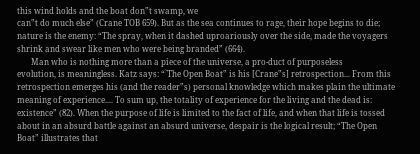this wind holds and the boat don‟t swamp, we
can‟t do much else” (Crane TOB 659). But as the sea continues to rage, their hope begins to die;
nature is the enemy: “The spray, when it dashed uproariously over the side, made the voyagers
shrink and swear like men who were being branded” (664).
       Man who is nothing more than a piece of the universe, a pro-duct of purposeless
evolution, is meaningless. Katz says: “`The Open Boat‟ is his [Crane‟s] retrospection... From this
retrospection emerges his (and the reader‟s) personal knowledge which makes plain the ultimate
meaning of experience.... To sum up, the totality of experience for the living and the dead is:
existence” (82). When the purpose of life is limited to the fact of life, and when that life is tossed
about in an absurd battle against an absurd universe, despair is the logical result; “The Open
Boat” illustrates that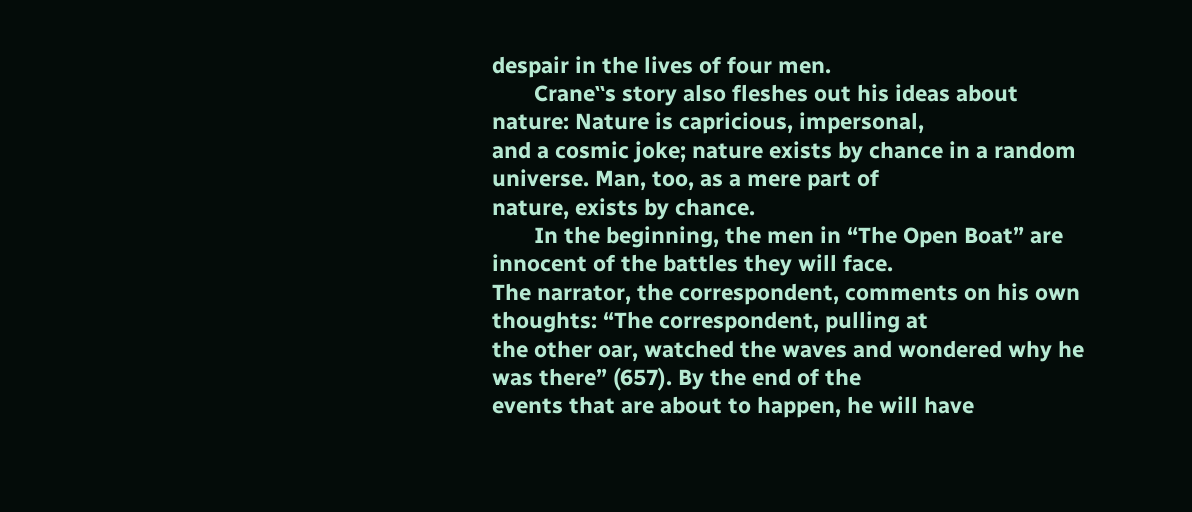despair in the lives of four men.
       Crane‟s story also fleshes out his ideas about nature: Nature is capricious, impersonal,
and a cosmic joke; nature exists by chance in a random universe. Man, too, as a mere part of
nature, exists by chance.
       In the beginning, the men in “The Open Boat” are innocent of the battles they will face.
The narrator, the correspondent, comments on his own thoughts: “The correspondent, pulling at
the other oar, watched the waves and wondered why he was there” (657). By the end of the
events that are about to happen, he will have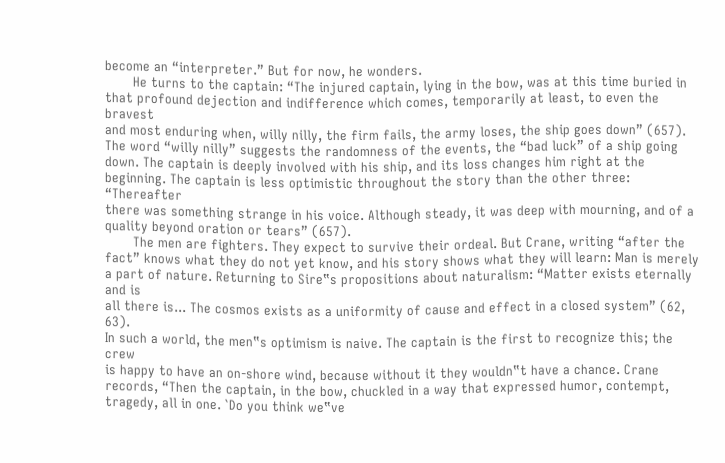become an “interpreter.” But for now, he wonders.
       He turns to the captain: “The injured captain, lying in the bow, was at this time buried in
that profound dejection and indifference which comes, temporarily at least, to even the bravest
and most enduring when, willy nilly, the firm fails, the army loses, the ship goes down” (657).
The word “willy nilly” suggests the randomness of the events, the “bad luck” of a ship going
down. The captain is deeply involved with his ship, and its loss changes him right at the
beginning. The captain is less optimistic throughout the story than the other three: “Thereafter
there was something strange in his voice. Although steady, it was deep with mourning, and of a
quality beyond oration or tears” (657).
       The men are fighters. They expect to survive their ordeal. But Crane, writing “after the
fact” knows what they do not yet know, and his story shows what they will learn: Man is merely
a part of nature. Returning to Sire‟s propositions about naturalism: “Matter exists eternally and is
all there is... The cosmos exists as a uniformity of cause and effect in a closed system” (62, 63).
In such a world, the men‟s optimism is naive. The captain is the first to recognize this; the crew
is happy to have an on-shore wind, because without it they wouldn‟t have a chance. Crane
records, “Then the captain, in the bow, chuckled in a way that expressed humor, contempt,
tragedy, all in one. `Do you think we‟ve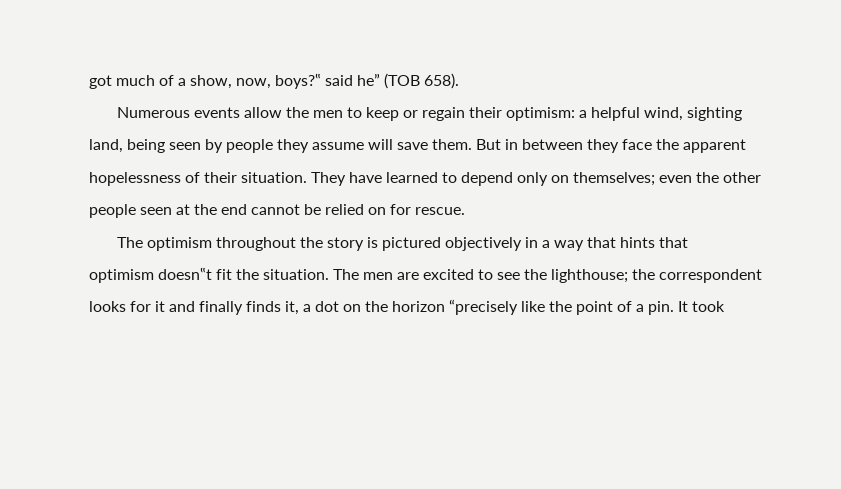got much of a show, now, boys?‟ said he” (TOB 658).
       Numerous events allow the men to keep or regain their optimism: a helpful wind, sighting
land, being seen by people they assume will save them. But in between they face the apparent
hopelessness of their situation. They have learned to depend only on themselves; even the other
people seen at the end cannot be relied on for rescue.
       The optimism throughout the story is pictured objectively in a way that hints that
optimism doesn‟t fit the situation. The men are excited to see the lighthouse; the correspondent
looks for it and finally finds it, a dot on the horizon “precisely like the point of a pin. It took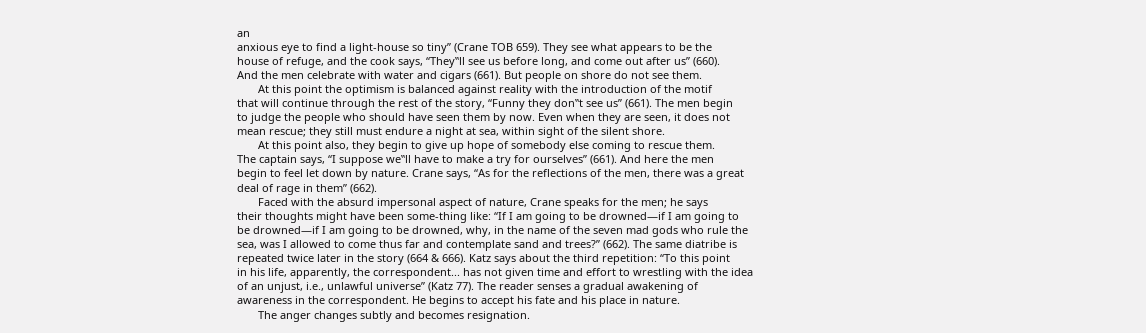an
anxious eye to find a light-house so tiny” (Crane TOB 659). They see what appears to be the
house of refuge, and the cook says, “They‟ll see us before long, and come out after us” (660).
And the men celebrate with water and cigars (661). But people on shore do not see them.
       At this point the optimism is balanced against reality with the introduction of the motif
that will continue through the rest of the story, “Funny they don‟t see us” (661). The men begin
to judge the people who should have seen them by now. Even when they are seen, it does not
mean rescue; they still must endure a night at sea, within sight of the silent shore.
       At this point also, they begin to give up hope of somebody else coming to rescue them.
The captain says, “I suppose we‟ll have to make a try for ourselves” (661). And here the men
begin to feel let down by nature. Crane says, “As for the reflections of the men, there was a great
deal of rage in them” (662).
       Faced with the absurd impersonal aspect of nature, Crane speaks for the men; he says
their thoughts might have been some-thing like: “If I am going to be drowned—if I am going to
be drowned—if I am going to be drowned, why, in the name of the seven mad gods who rule the
sea, was I allowed to come thus far and contemplate sand and trees?” (662). The same diatribe is
repeated twice later in the story (664 & 666). Katz says about the third repetition: “To this point
in his life, apparently, the correspondent... has not given time and effort to wrestling with the idea
of an unjust, i.e., unlawful universe” (Katz 77). The reader senses a gradual awakening of
awareness in the correspondent. He begins to accept his fate and his place in nature.
       The anger changes subtly and becomes resignation.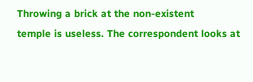Throwing a brick at the non-existent
temple is useless. The correspondent looks at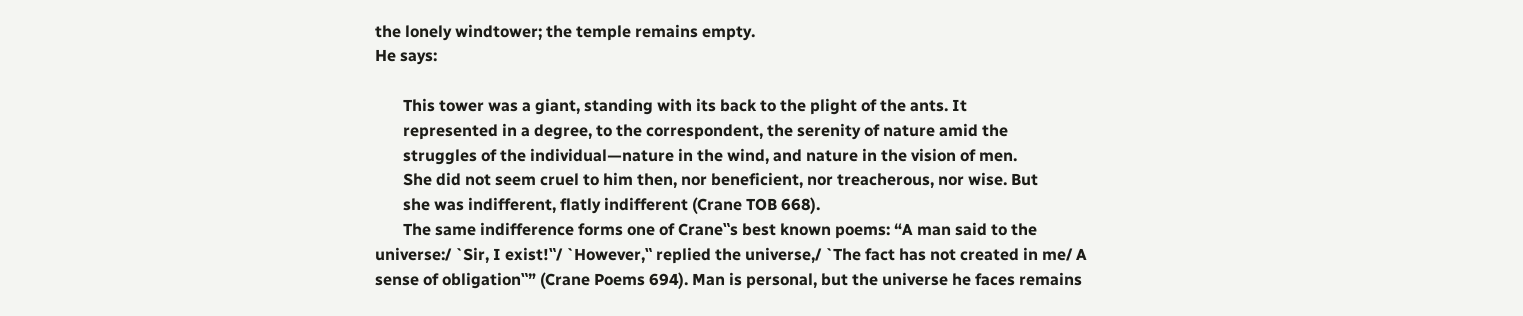the lonely windtower; the temple remains empty.
He says:

       This tower was a giant, standing with its back to the plight of the ants. It
       represented in a degree, to the correspondent, the serenity of nature amid the
       struggles of the individual—nature in the wind, and nature in the vision of men.
       She did not seem cruel to him then, nor beneficient, nor treacherous, nor wise. But
       she was indifferent, flatly indifferent (Crane TOB 668).
       The same indifference forms one of Crane‟s best known poems: “A man said to the
universe:/ `Sir, I exist!‟/ `However,‟ replied the universe,/ `The fact has not created in me/ A
sense of obligation‟” (Crane Poems 694). Man is personal, but the universe he faces remains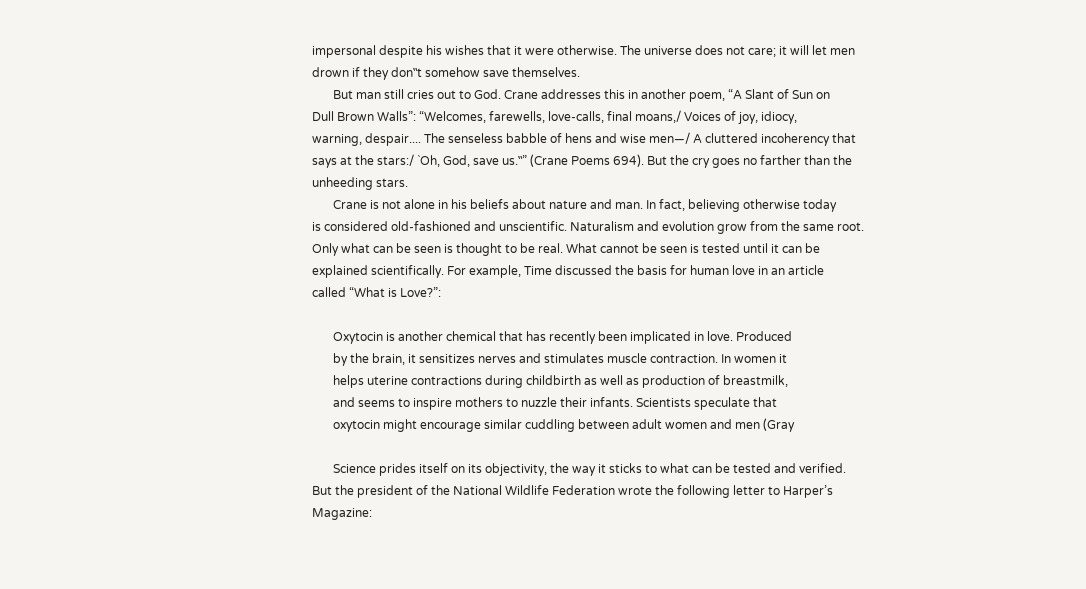impersonal despite his wishes that it were otherwise. The universe does not care; it will let men
drown if they don‟t somehow save themselves.
       But man still cries out to God. Crane addresses this in another poem, “A Slant of Sun on
Dull Brown Walls”: “Welcomes, farewells, love-calls, final moans,/ Voices of joy, idiocy,
warning, despair.... The senseless babble of hens and wise men—/ A cluttered incoherency that
says at the stars:/ `Oh, God, save us.‟” (Crane Poems 694). But the cry goes no farther than the
unheeding stars.
       Crane is not alone in his beliefs about nature and man. In fact, believing otherwise today
is considered old-fashioned and unscientific. Naturalism and evolution grow from the same root.
Only what can be seen is thought to be real. What cannot be seen is tested until it can be
explained scientifically. For example, Time discussed the basis for human love in an article
called “What is Love?”:

       Oxytocin is another chemical that has recently been implicated in love. Produced
       by the brain, it sensitizes nerves and stimulates muscle contraction. In women it
       helps uterine contractions during childbirth as well as production of breastmilk,
       and seems to inspire mothers to nuzzle their infants. Scientists speculate that
       oxytocin might encourage similar cuddling between adult women and men (Gray

       Science prides itself on its objectivity, the way it sticks to what can be tested and verified.
But the president of the National Wildlife Federation wrote the following letter to Harper’s
Magazine: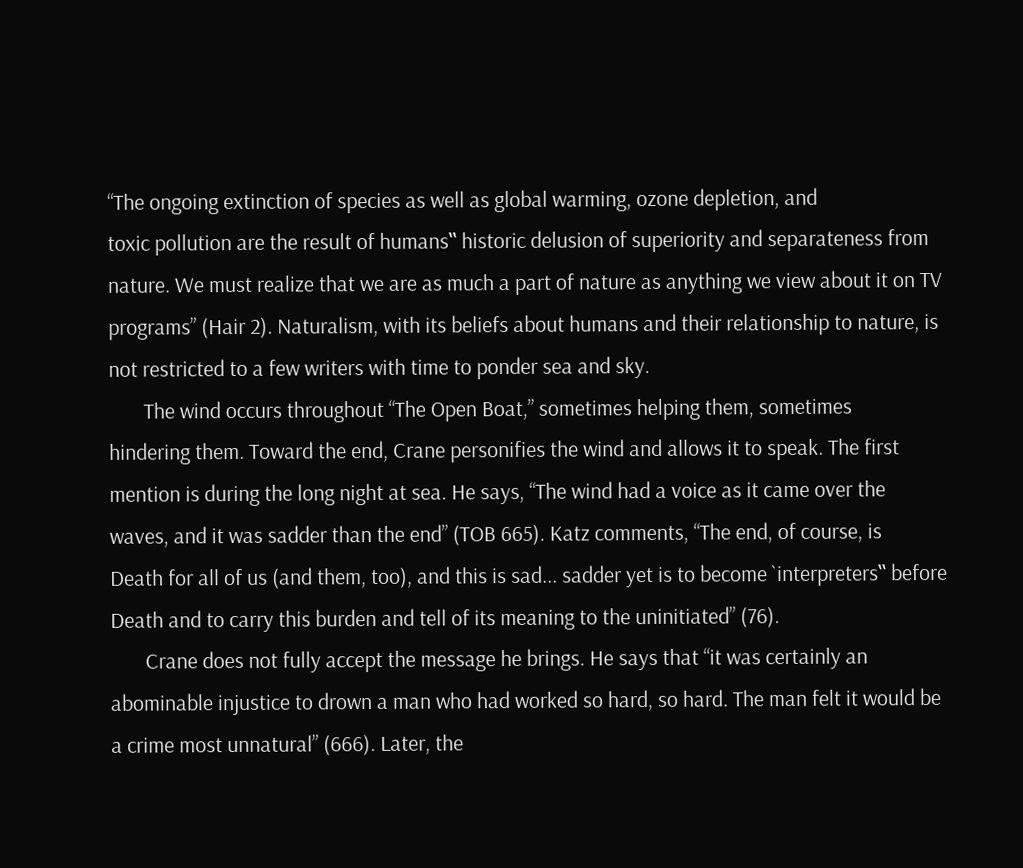“The ongoing extinction of species as well as global warming, ozone depletion, and
toxic pollution are the result of humans‟ historic delusion of superiority and separateness from
nature. We must realize that we are as much a part of nature as anything we view about it on TV
programs” (Hair 2). Naturalism, with its beliefs about humans and their relationship to nature, is
not restricted to a few writers with time to ponder sea and sky.
       The wind occurs throughout “The Open Boat,” sometimes helping them, sometimes
hindering them. Toward the end, Crane personifies the wind and allows it to speak. The first
mention is during the long night at sea. He says, “The wind had a voice as it came over the
waves, and it was sadder than the end” (TOB 665). Katz comments, “The end, of course, is
Death for all of us (and them, too), and this is sad... sadder yet is to become `interpreters‟ before
Death and to carry this burden and tell of its meaning to the uninitiated” (76).
       Crane does not fully accept the message he brings. He says that “it was certainly an
abominable injustice to drown a man who had worked so hard, so hard. The man felt it would be
a crime most unnatural” (666). Later, the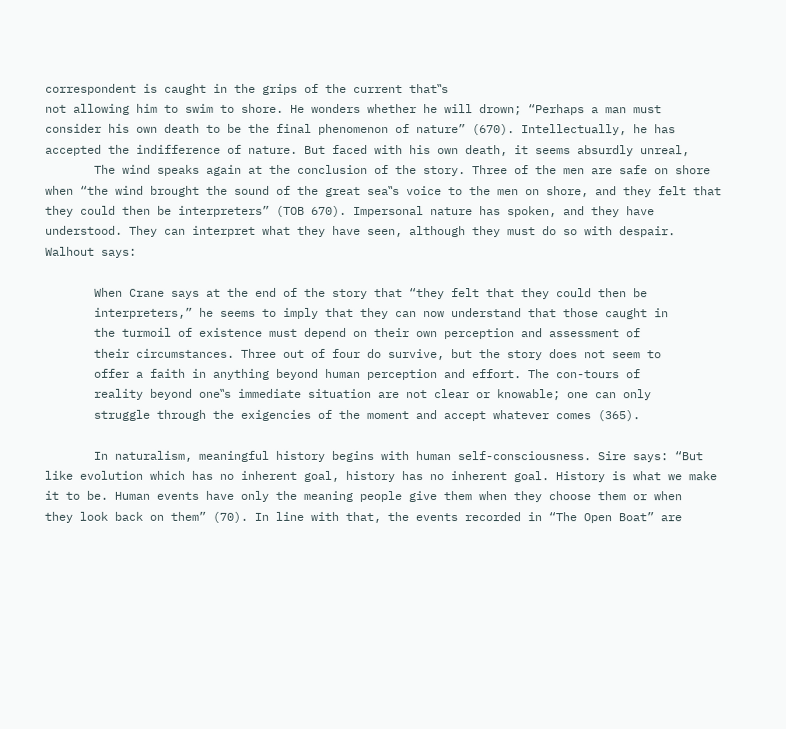correspondent is caught in the grips of the current that‟s
not allowing him to swim to shore. He wonders whether he will drown; “Perhaps a man must
consider his own death to be the final phenomenon of nature” (670). Intellectually, he has
accepted the indifference of nature. But faced with his own death, it seems absurdly unreal,
       The wind speaks again at the conclusion of the story. Three of the men are safe on shore
when “the wind brought the sound of the great sea‟s voice to the men on shore, and they felt that
they could then be interpreters” (TOB 670). Impersonal nature has spoken, and they have
understood. They can interpret what they have seen, although they must do so with despair.
Walhout says:

       When Crane says at the end of the story that “they felt that they could then be
       interpreters,” he seems to imply that they can now understand that those caught in
       the turmoil of existence must depend on their own perception and assessment of
       their circumstances. Three out of four do survive, but the story does not seem to
       offer a faith in anything beyond human perception and effort. The con-tours of
       reality beyond one‟s immediate situation are not clear or knowable; one can only
       struggle through the exigencies of the moment and accept whatever comes (365).

       In naturalism, meaningful history begins with human self-consciousness. Sire says: “But
like evolution which has no inherent goal, history has no inherent goal. History is what we make
it to be. Human events have only the meaning people give them when they choose them or when
they look back on them” (70). In line with that, the events recorded in “The Open Boat” are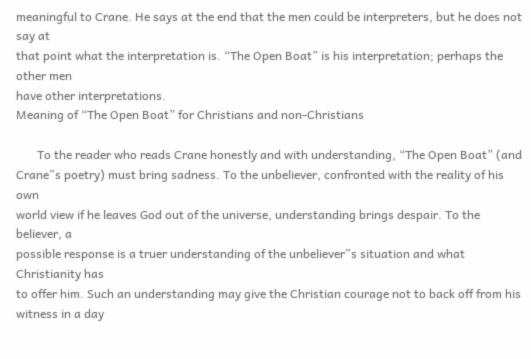meaningful to Crane. He says at the end that the men could be interpreters, but he does not say at
that point what the interpretation is. “The Open Boat” is his interpretation; perhaps the other men
have other interpretations.
Meaning of “The Open Boat” for Christians and non-Christians

       To the reader who reads Crane honestly and with understanding, “The Open Boat” (and
Crane‟s poetry) must bring sadness. To the unbeliever, confronted with the reality of his own
world view if he leaves God out of the universe, understanding brings despair. To the believer, a
possible response is a truer understanding of the unbeliever‟s situation and what Christianity has
to offer him. Such an understanding may give the Christian courage not to back off from his
witness in a day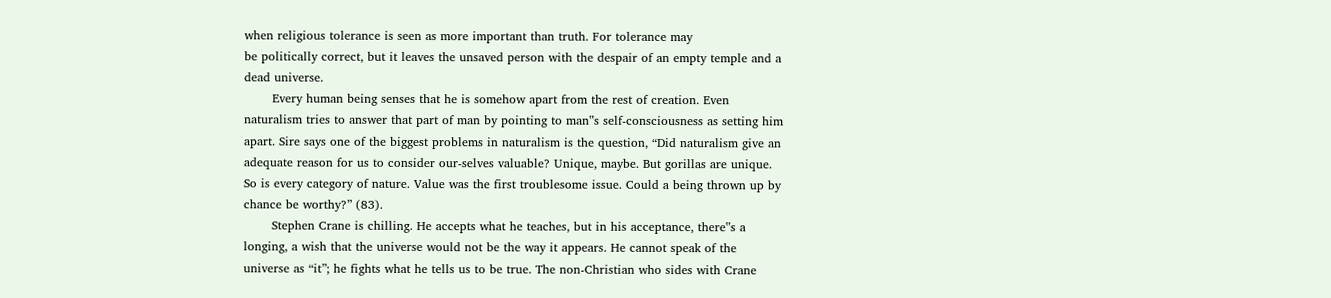when religious tolerance is seen as more important than truth. For tolerance may
be politically correct, but it leaves the unsaved person with the despair of an empty temple and a
dead universe.
       Every human being senses that he is somehow apart from the rest of creation. Even
naturalism tries to answer that part of man by pointing to man‟s self-consciousness as setting him
apart. Sire says one of the biggest problems in naturalism is the question, “Did naturalism give an
adequate reason for us to consider our-selves valuable? Unique, maybe. But gorillas are unique.
So is every category of nature. Value was the first troublesome issue. Could a being thrown up by
chance be worthy?” (83).
       Stephen Crane is chilling. He accepts what he teaches, but in his acceptance, there‟s a
longing, a wish that the universe would not be the way it appears. He cannot speak of the
universe as “it”; he fights what he tells us to be true. The non-Christian who sides with Crane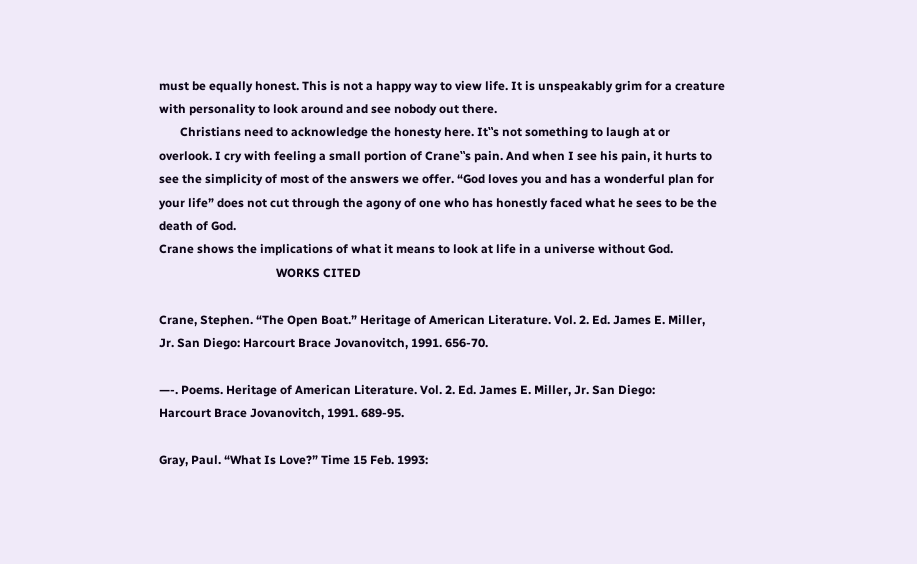must be equally honest. This is not a happy way to view life. It is unspeakably grim for a creature
with personality to look around and see nobody out there.
       Christians need to acknowledge the honesty here. It‟s not something to laugh at or
overlook. I cry with feeling a small portion of Crane‟s pain. And when I see his pain, it hurts to
see the simplicity of most of the answers we offer. “God loves you and has a wonderful plan for
your life” does not cut through the agony of one who has honestly faced what he sees to be the
death of God.
Crane shows the implications of what it means to look at life in a universe without God.
                                       WORKS CITED

Crane, Stephen. “The Open Boat.” Heritage of American Literature. Vol. 2. Ed. James E. Miller,
Jr. San Diego: Harcourt Brace Jovanovitch, 1991. 656-70.

—-. Poems. Heritage of American Literature. Vol. 2. Ed. James E. Miller, Jr. San Diego:
Harcourt Brace Jovanovitch, 1991. 689-95.

Gray, Paul. “What Is Love?” Time 15 Feb. 1993: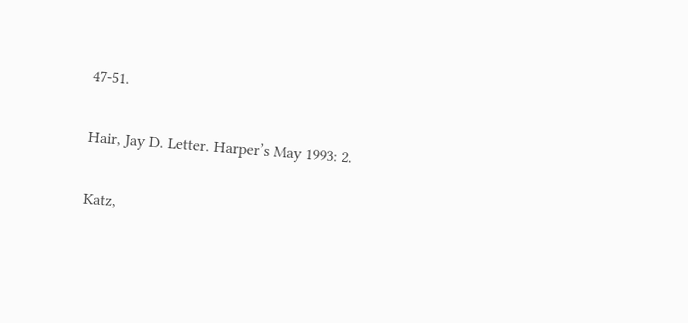47-51.

Hair, Jay D. Letter. Harper’s May 1993: 2.

Katz,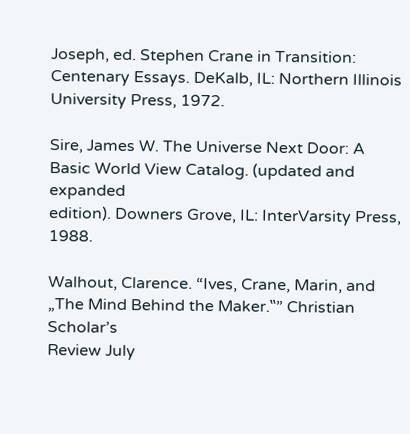Joseph, ed. Stephen Crane in Transition: Centenary Essays. DeKalb, IL: Northern Illinois
University Press, 1972.

Sire, James W. The Universe Next Door: A Basic World View Catalog. (updated and expanded
edition). Downers Grove, IL: InterVarsity Press, 1988.

Walhout, Clarence. “Ives, Crane, Marin, and „The Mind Behind the Maker.‟” Christian Scholar’s
Review July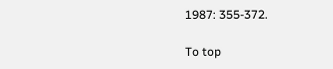1987: 355-372.

To top